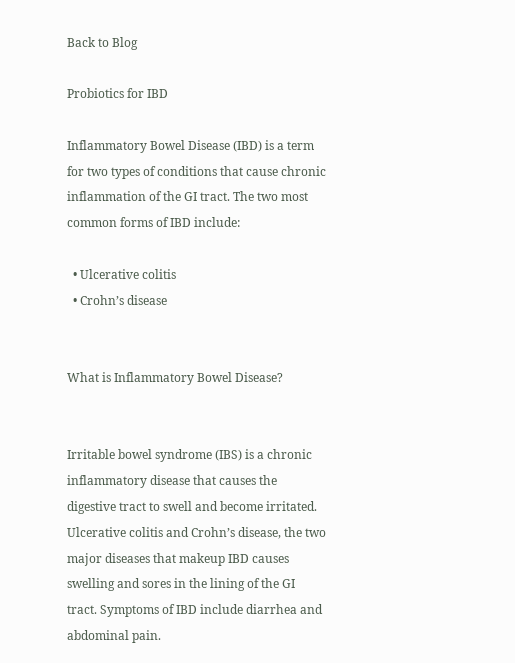Back to Blog

Probiotics for IBD

Inflammatory Bowel Disease (IBD) is a term for two types of conditions that cause chronic inflammation of the GI tract. The two most common forms of IBD include:

  • Ulcerative colitis
  • Crohn’s disease


What is Inflammatory Bowel Disease?


Irritable bowel syndrome (IBS) is a chronic inflammatory disease that causes the digestive tract to swell and become irritated. Ulcerative colitis and Crohn’s disease, the two major diseases that makeup IBD causes swelling and sores in the lining of the GI tract. Symptoms of IBD include diarrhea and abdominal pain.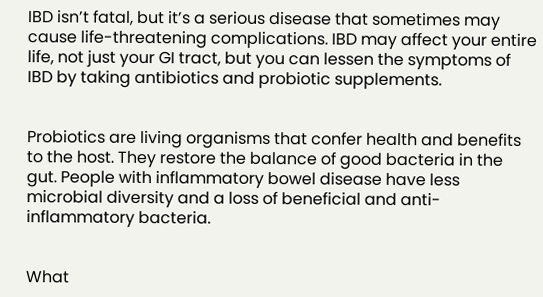IBD isn’t fatal, but it’s a serious disease that sometimes may cause life-threatening complications. IBD may affect your entire life, not just your GI tract, but you can lessen the symptoms of IBD by taking antibiotics and probiotic supplements.


Probiotics are living organisms that confer health and benefits to the host. They restore the balance of good bacteria in the gut. People with inflammatory bowel disease have less microbial diversity and a loss of beneficial and anti-inflammatory bacteria.


What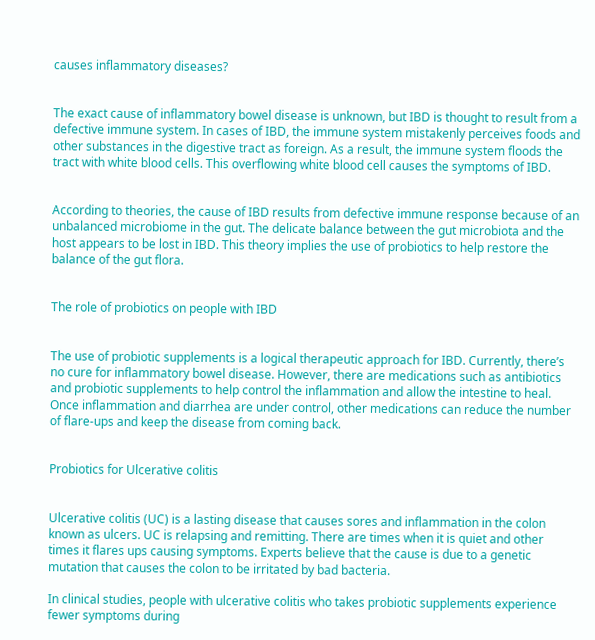causes inflammatory diseases?


The exact cause of inflammatory bowel disease is unknown, but IBD is thought to result from a defective immune system. In cases of IBD, the immune system mistakenly perceives foods and other substances in the digestive tract as foreign. As a result, the immune system floods the tract with white blood cells. This overflowing white blood cell causes the symptoms of IBD.


According to theories, the cause of IBD results from defective immune response because of an unbalanced microbiome in the gut. The delicate balance between the gut microbiota and the host appears to be lost in IBD. This theory implies the use of probiotics to help restore the balance of the gut flora.


The role of probiotics on people with IBD


The use of probiotic supplements is a logical therapeutic approach for IBD. Currently, there’s no cure for inflammatory bowel disease. However, there are medications such as antibiotics and probiotic supplements to help control the inflammation and allow the intestine to heal. Once inflammation and diarrhea are under control, other medications can reduce the number of flare-ups and keep the disease from coming back.


Probiotics for Ulcerative colitis


Ulcerative colitis (UC) is a lasting disease that causes sores and inflammation in the colon known as ulcers. UC is relapsing and remitting. There are times when it is quiet and other times it flares ups causing symptoms. Experts believe that the cause is due to a genetic mutation that causes the colon to be irritated by bad bacteria.

In clinical studies, people with ulcerative colitis who takes probiotic supplements experience fewer symptoms during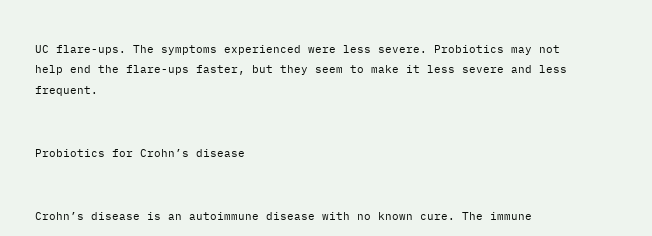UC flare-ups. The symptoms experienced were less severe. Probiotics may not help end the flare-ups faster, but they seem to make it less severe and less frequent.


Probiotics for Crohn’s disease


Crohn’s disease is an autoimmune disease with no known cure. The immune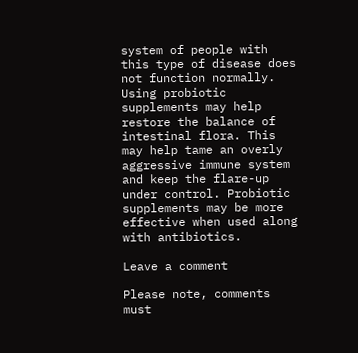system of people with this type of disease does not function normally. Using probiotic supplements may help restore the balance of intestinal flora. This may help tame an overly aggressive immune system and keep the flare-up under control. Probiotic supplements may be more effective when used along with antibiotics.

Leave a comment

Please note, comments must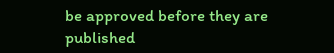be approved before they are published